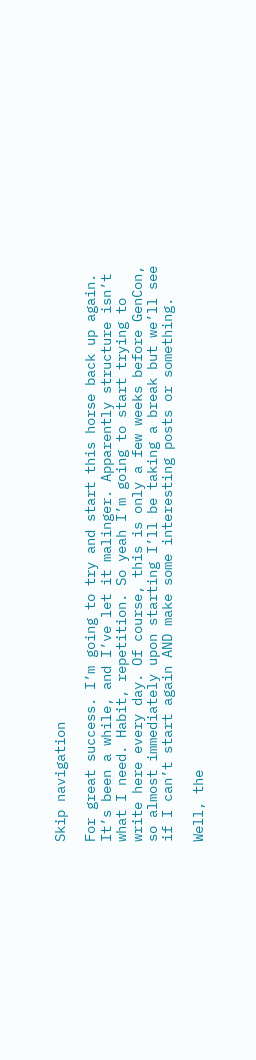Skip navigation

For great success. I’m going to try and start this horse back up again. It’s been a while, and I’ve let it malinger. Apparently structure isn’t what I need. Habit, repetition. So yeah I’m going to start trying to write here every day. Of course, this is only a few weeks before GenCon, so almost immediately upon starting I’ll be taking a break but we’ll see if I can’t start again AND make some interesting posts or something.

Well, the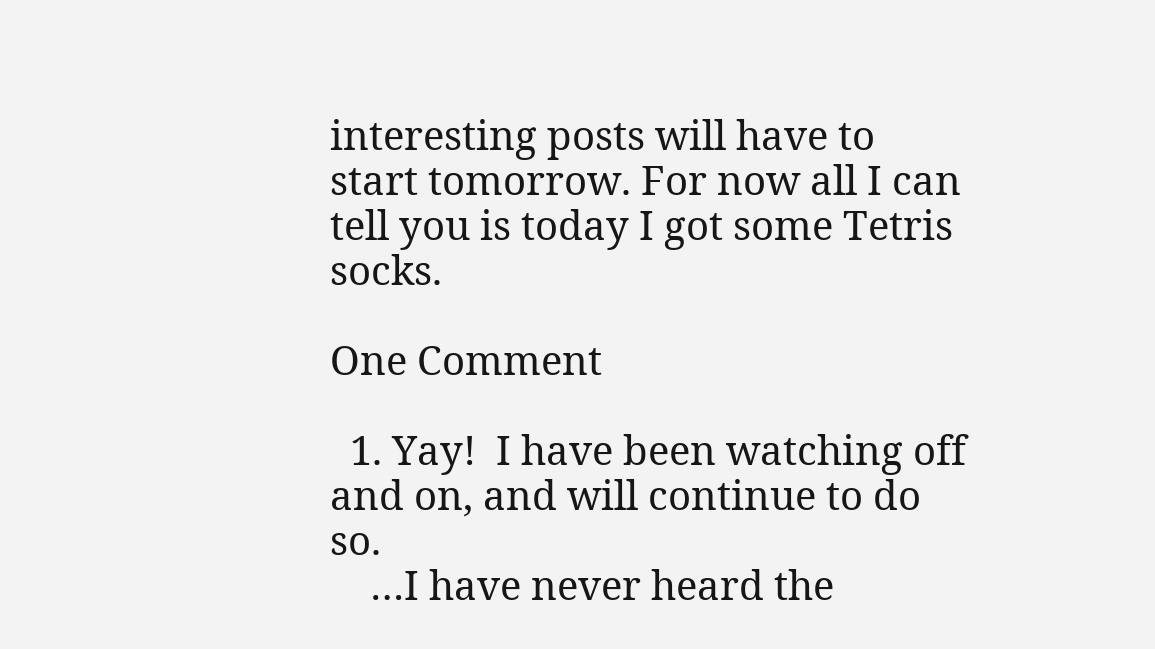interesting posts will have to start tomorrow. For now all I can tell you is today I got some Tetris socks.

One Comment

  1. Yay!  I have been watching off and on, and will continue to do so.
    …I have never heard the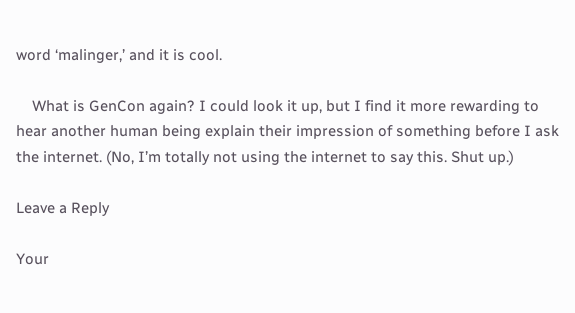word ‘malinger,’ and it is cool.

    What is GenCon again? I could look it up, but I find it more rewarding to hear another human being explain their impression of something before I ask the internet. (No, I’m totally not using the internet to say this. Shut up.)

Leave a Reply

Your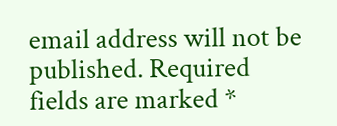email address will not be published. Required fields are marked *